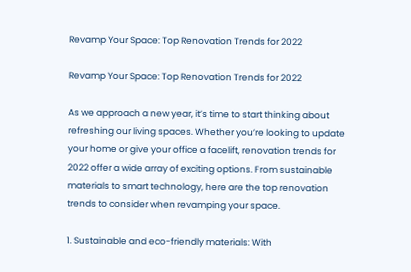Revamp Your Space: Top Renovation Trends for 2022

Revamp Your Space: Top Renovation Trends for 2022

As we approach a new year, it’s time to start thinking about refreshing our living spaces. Whether you’re looking to update your home or give your office a facelift, renovation trends for 2022 offer a wide array of exciting options. From sustainable materials to smart technology, here are the top renovation trends to consider when revamping your space.

1. Sustainable and eco-friendly materials: With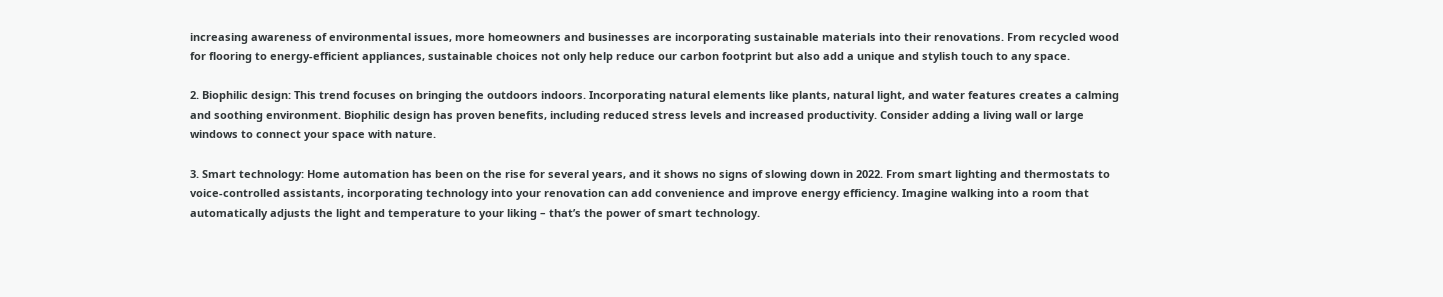increasing awareness of environmental issues, more homeowners and businesses are incorporating sustainable materials into their renovations. From recycled wood for flooring to energy-efficient appliances, sustainable choices not only help reduce our carbon footprint but also add a unique and stylish touch to any space.

2. Biophilic design: This trend focuses on bringing the outdoors indoors. Incorporating natural elements like plants, natural light, and water features creates a calming and soothing environment. Biophilic design has proven benefits, including reduced stress levels and increased productivity. Consider adding a living wall or large windows to connect your space with nature.

3. Smart technology: Home automation has been on the rise for several years, and it shows no signs of slowing down in 2022. From smart lighting and thermostats to voice-controlled assistants, incorporating technology into your renovation can add convenience and improve energy efficiency. Imagine walking into a room that automatically adjusts the light and temperature to your liking – that’s the power of smart technology.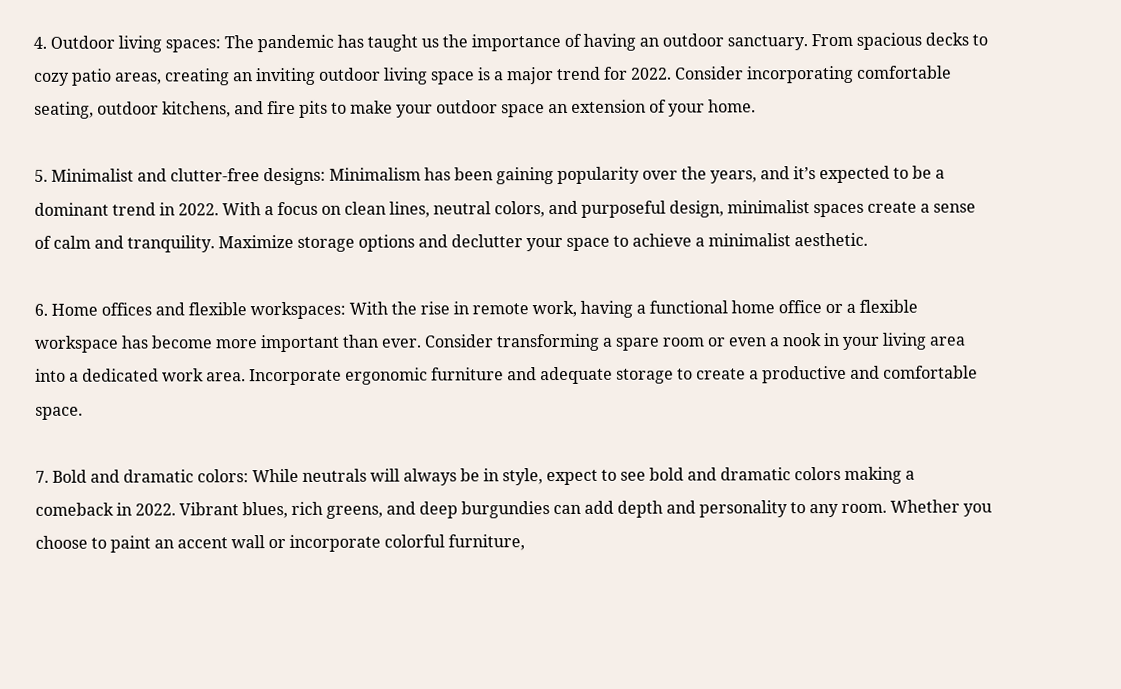4. Outdoor living spaces: The pandemic has taught us the importance of having an outdoor sanctuary. From spacious decks to cozy patio areas, creating an inviting outdoor living space is a major trend for 2022. Consider incorporating comfortable seating, outdoor kitchens, and fire pits to make your outdoor space an extension of your home.

5. Minimalist and clutter-free designs: Minimalism has been gaining popularity over the years, and it’s expected to be a dominant trend in 2022. With a focus on clean lines, neutral colors, and purposeful design, minimalist spaces create a sense of calm and tranquility. Maximize storage options and declutter your space to achieve a minimalist aesthetic.

6. Home offices and flexible workspaces: With the rise in remote work, having a functional home office or a flexible workspace has become more important than ever. Consider transforming a spare room or even a nook in your living area into a dedicated work area. Incorporate ergonomic furniture and adequate storage to create a productive and comfortable space.

7. Bold and dramatic colors: While neutrals will always be in style, expect to see bold and dramatic colors making a comeback in 2022. Vibrant blues, rich greens, and deep burgundies can add depth and personality to any room. Whether you choose to paint an accent wall or incorporate colorful furniture,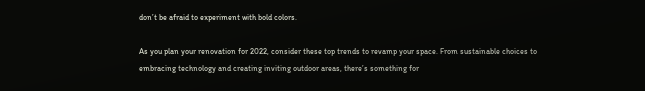don’t be afraid to experiment with bold colors.

As you plan your renovation for 2022, consider these top trends to revamp your space. From sustainable choices to embracing technology and creating inviting outdoor areas, there’s something for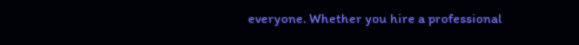everyone. Whether you hire a professional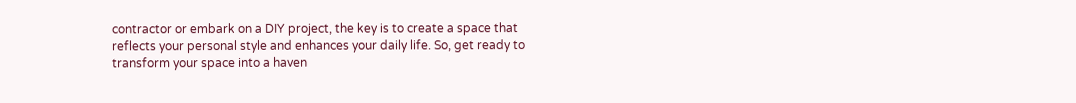contractor or embark on a DIY project, the key is to create a space that reflects your personal style and enhances your daily life. So, get ready to transform your space into a haven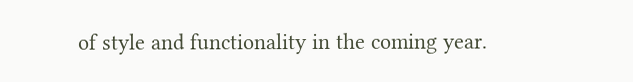of style and functionality in the coming year.